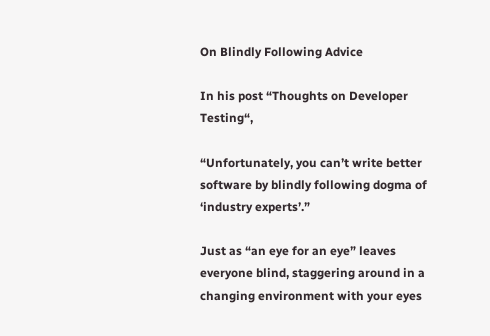On Blindly Following Advice

In his post “Thoughts on Developer Testing“,

“Unfortunately, you can’t write better software by blindly following dogma of ‘industry experts’.”

Just as “an eye for an eye” leaves everyone blind, staggering around in a changing environment with your eyes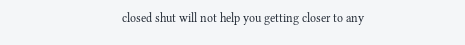closed shut will not help you getting closer to any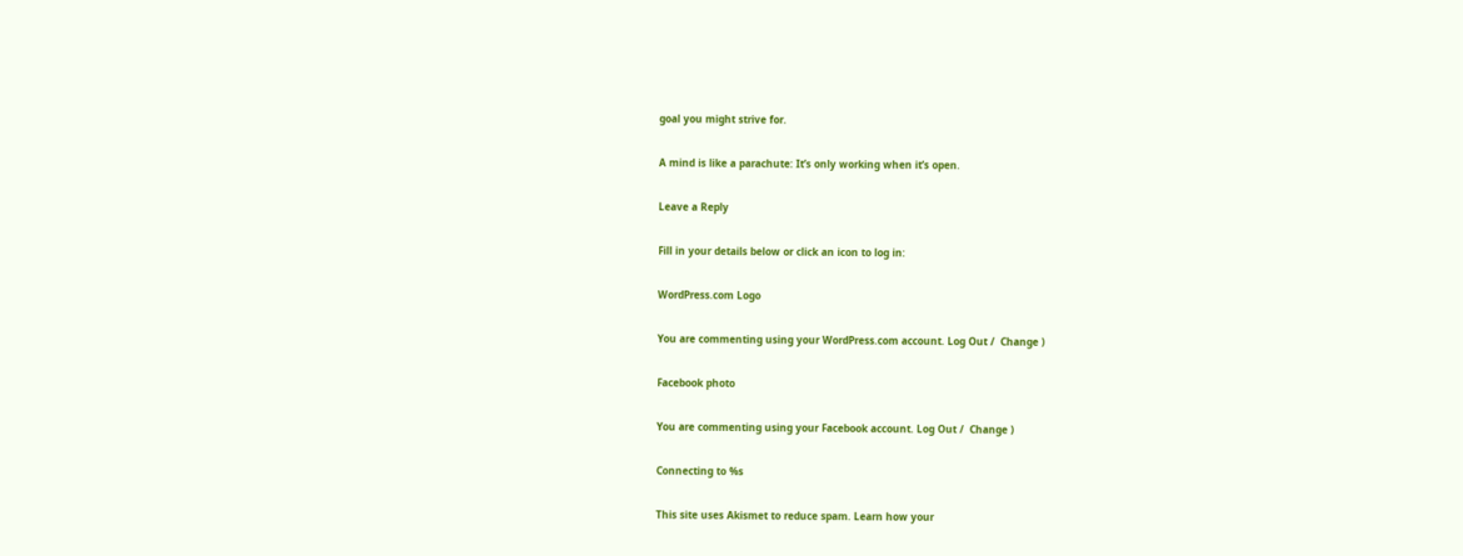goal you might strive for.

A mind is like a parachute: It’s only working when it’s open.

Leave a Reply

Fill in your details below or click an icon to log in:

WordPress.com Logo

You are commenting using your WordPress.com account. Log Out /  Change )

Facebook photo

You are commenting using your Facebook account. Log Out /  Change )

Connecting to %s

This site uses Akismet to reduce spam. Learn how your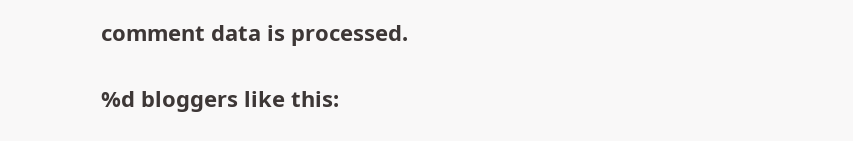comment data is processed.

%d bloggers like this: